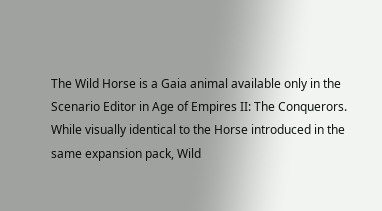The Wild Horse is a Gaia animal available only in the Scenario Editor in Age of Empires II: The Conquerors. While visually identical to the Horse introduced in the same expansion pack, Wild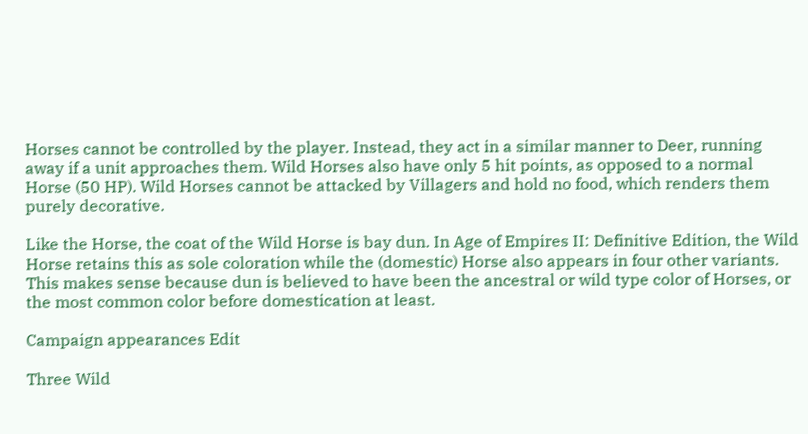Horses cannot be controlled by the player. Instead, they act in a similar manner to Deer, running away if a unit approaches them. Wild Horses also have only 5 hit points, as opposed to a normal Horse (50 HP). Wild Horses cannot be attacked by Villagers and hold no food, which renders them purely decorative.

Like the Horse, the coat of the Wild Horse is bay dun. In Age of Empires II: Definitive Edition, the Wild Horse retains this as sole coloration while the (domestic) Horse also appears in four other variants. This makes sense because dun is believed to have been the ancestral or wild type color of Horses, or the most common color before domestication at least.

Campaign appearances Edit

Three Wild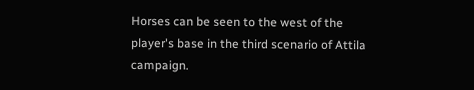Horses can be seen to the west of the player's base in the third scenario of Attila campaign.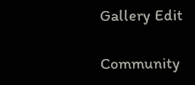Gallery Edit

Community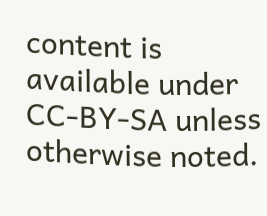content is available under CC-BY-SA unless otherwise noted.